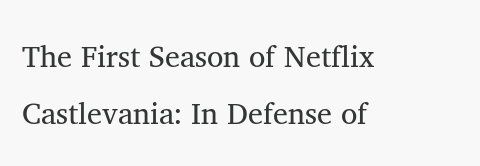The First Season of Netflix Castlevania: In Defense of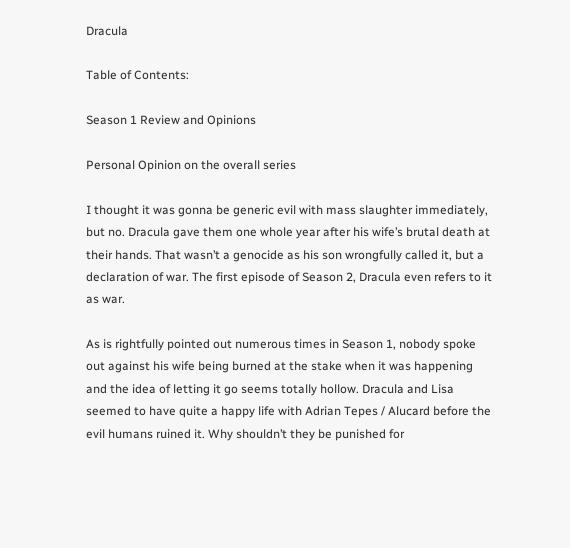Dracula

Table of Contents:

Season 1 Review and Opinions

Personal Opinion on the overall series

I thought it was gonna be generic evil with mass slaughter immediately, but no. Dracula gave them one whole year after his wife’s brutal death at their hands. That wasn’t a genocide as his son wrongfully called it, but a declaration of war. The first episode of Season 2, Dracula even refers to it as war.

As is rightfully pointed out numerous times in Season 1, nobody spoke out against his wife being burned at the stake when it was happening and the idea of letting it go seems totally hollow. Dracula and Lisa seemed to have quite a happy life with Adrian Tepes / Alucard before the evil humans ruined it. Why shouldn’t they be punished for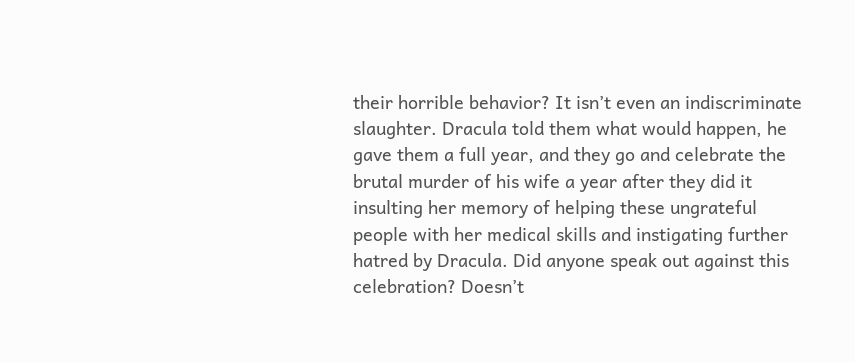their horrible behavior? It isn’t even an indiscriminate slaughter. Dracula told them what would happen, he gave them a full year, and they go and celebrate the brutal murder of his wife a year after they did it insulting her memory of helping these ungrateful people with her medical skills and instigating further hatred by Dracula. Did anyone speak out against this celebration? Doesn’t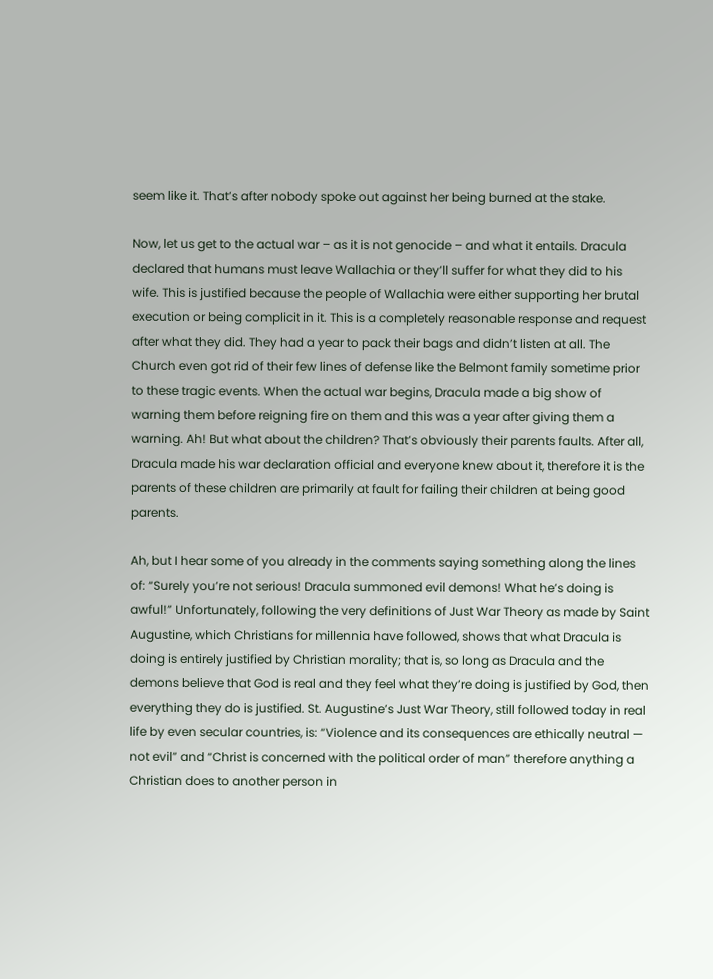seem like it. That’s after nobody spoke out against her being burned at the stake.

Now, let us get to the actual war – as it is not genocide – and what it entails. Dracula declared that humans must leave Wallachia or they’ll suffer for what they did to his wife. This is justified because the people of Wallachia were either supporting her brutal execution or being complicit in it. This is a completely reasonable response and request after what they did. They had a year to pack their bags and didn’t listen at all. The Church even got rid of their few lines of defense like the Belmont family sometime prior to these tragic events. When the actual war begins, Dracula made a big show of warning them before reigning fire on them and this was a year after giving them a warning. Ah! But what about the children? That’s obviously their parents faults. After all, Dracula made his war declaration official and everyone knew about it, therefore it is the parents of these children are primarily at fault for failing their children at being good parents.

Ah, but I hear some of you already in the comments saying something along the lines of: “Surely you’re not serious! Dracula summoned evil demons! What he’s doing is awful!” Unfortunately, following the very definitions of Just War Theory as made by Saint Augustine, which Christians for millennia have followed, shows that what Dracula is doing is entirely justified by Christian morality; that is, so long as Dracula and the demons believe that God is real and they feel what they’re doing is justified by God, then everything they do is justified. St. Augustine’s Just War Theory, still followed today in real life by even secular countries, is: “Violence and its consequences are ethically neutral — not evil” and “Christ is concerned with the political order of man” therefore anything a Christian does to another person in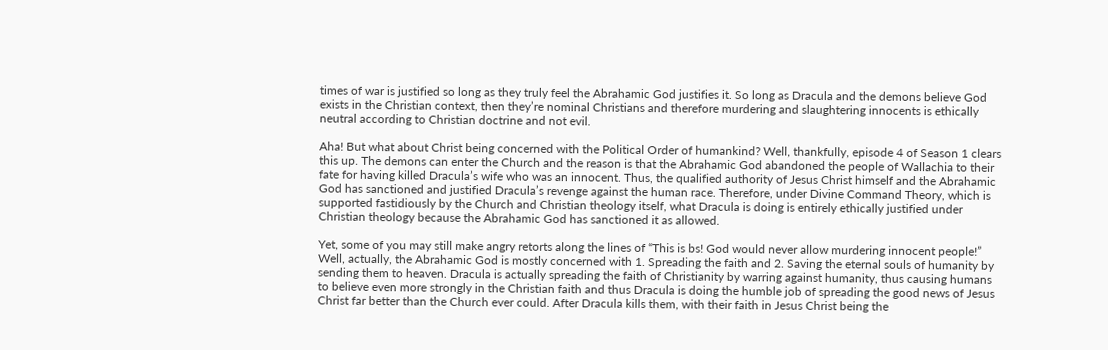times of war is justified so long as they truly feel the Abrahamic God justifies it. So long as Dracula and the demons believe God exists in the Christian context, then they’re nominal Christians and therefore murdering and slaughtering innocents is ethically neutral according to Christian doctrine and not evil.

Aha! But what about Christ being concerned with the Political Order of humankind? Well, thankfully, episode 4 of Season 1 clears this up. The demons can enter the Church and the reason is that the Abrahamic God abandoned the people of Wallachia to their fate for having killed Dracula’s wife who was an innocent. Thus, the qualified authority of Jesus Christ himself and the Abrahamic God has sanctioned and justified Dracula’s revenge against the human race. Therefore, under Divine Command Theory, which is supported fastidiously by the Church and Christian theology itself, what Dracula is doing is entirely ethically justified under Christian theology because the Abrahamic God has sanctioned it as allowed.

Yet, some of you may still make angry retorts along the lines of “This is bs! God would never allow murdering innocent people!” Well, actually, the Abrahamic God is mostly concerned with 1. Spreading the faith and 2. Saving the eternal souls of humanity by sending them to heaven. Dracula is actually spreading the faith of Christianity by warring against humanity, thus causing humans to believe even more strongly in the Christian faith and thus Dracula is doing the humble job of spreading the good news of Jesus Christ far better than the Church ever could. After Dracula kills them, with their faith in Jesus Christ being the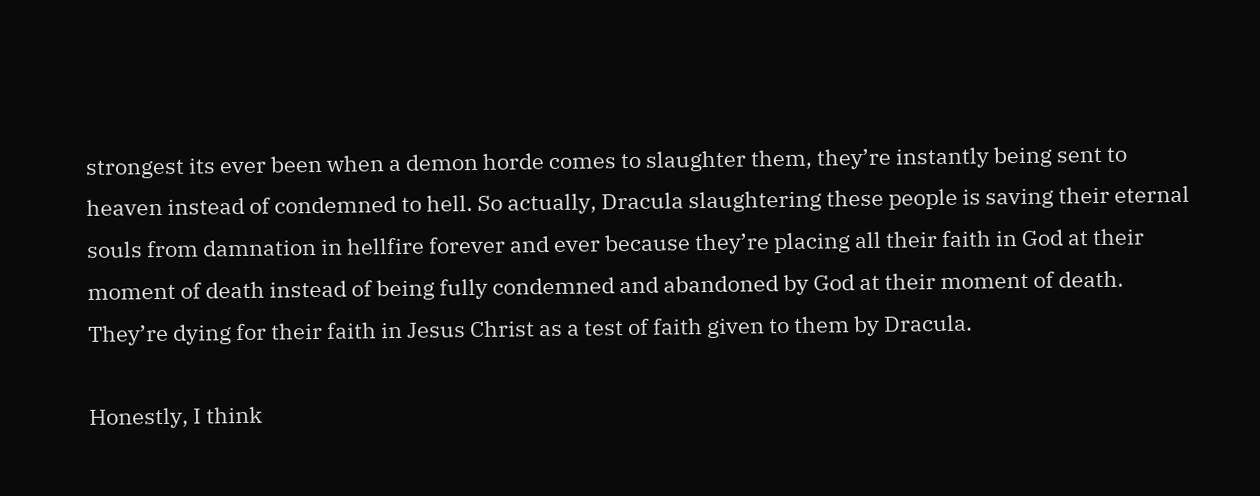strongest its ever been when a demon horde comes to slaughter them, they’re instantly being sent to heaven instead of condemned to hell. So actually, Dracula slaughtering these people is saving their eternal souls from damnation in hellfire forever and ever because they’re placing all their faith in God at their moment of death instead of being fully condemned and abandoned by God at their moment of death. They’re dying for their faith in Jesus Christ as a test of faith given to them by Dracula.

Honestly, I think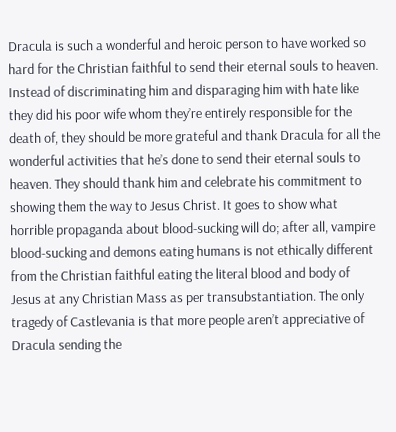Dracula is such a wonderful and heroic person to have worked so hard for the Christian faithful to send their eternal souls to heaven. Instead of discriminating him and disparaging him with hate like they did his poor wife whom they’re entirely responsible for the death of, they should be more grateful and thank Dracula for all the wonderful activities that he’s done to send their eternal souls to heaven. They should thank him and celebrate his commitment to showing them the way to Jesus Christ. It goes to show what horrible propaganda about blood-sucking will do; after all, vampire blood-sucking and demons eating humans is not ethically different from the Christian faithful eating the literal blood and body of Jesus at any Christian Mass as per transubstantiation. The only tragedy of Castlevania is that more people aren’t appreciative of Dracula sending the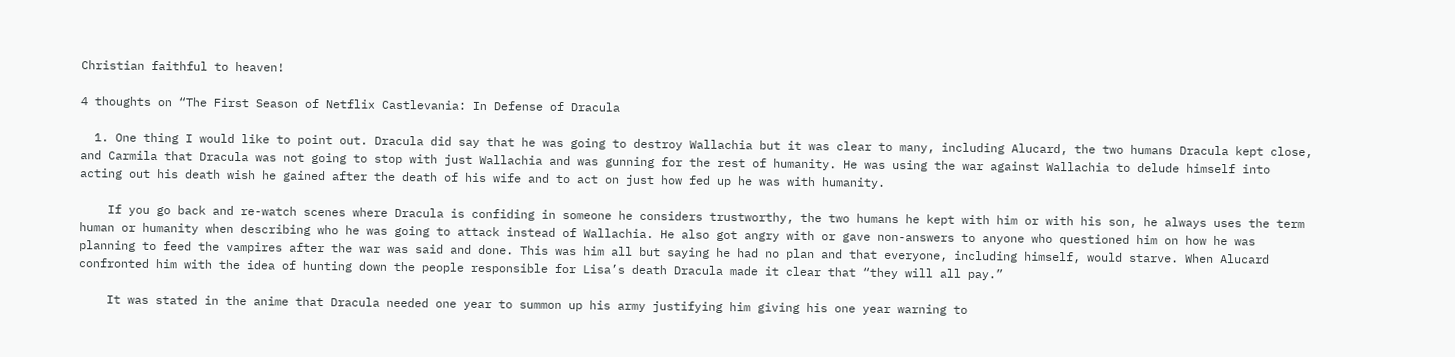Christian faithful to heaven!

4 thoughts on “The First Season of Netflix Castlevania: In Defense of Dracula

  1. One thing I would like to point out. Dracula did say that he was going to destroy Wallachia but it was clear to many, including Alucard, the two humans Dracula kept close, and Carmila that Dracula was not going to stop with just Wallachia and was gunning for the rest of humanity. He was using the war against Wallachia to delude himself into acting out his death wish he gained after the death of his wife and to act on just how fed up he was with humanity.

    If you go back and re-watch scenes where Dracula is confiding in someone he considers trustworthy, the two humans he kept with him or with his son, he always uses the term human or humanity when describing who he was going to attack instead of Wallachia. He also got angry with or gave non-answers to anyone who questioned him on how he was planning to feed the vampires after the war was said and done. This was him all but saying he had no plan and that everyone, including himself, would starve. When Alucard confronted him with the idea of hunting down the people responsible for Lisa’s death Dracula made it clear that “they will all pay.”

    It was stated in the anime that Dracula needed one year to summon up his army justifying him giving his one year warning to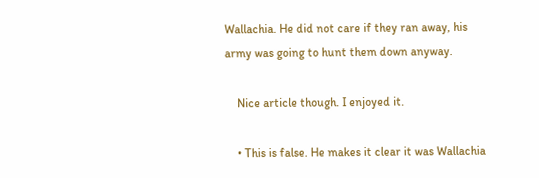Wallachia. He did not care if they ran away, his army was going to hunt them down anyway.

    Nice article though. I enjoyed it.

    • This is false. He makes it clear it was Wallachia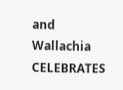and Wallachia CELEBRATES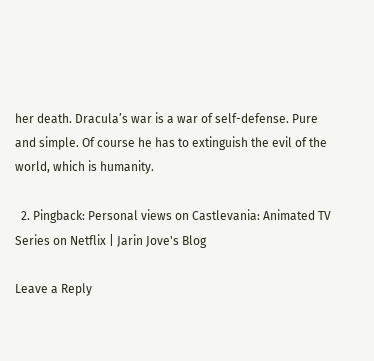her death. Dracula’s war is a war of self-defense. Pure and simple. Of course he has to extinguish the evil of the world, which is humanity.

  2. Pingback: Personal views on Castlevania: Animated TV Series on Netflix | Jarin Jove's Blog

Leave a Reply